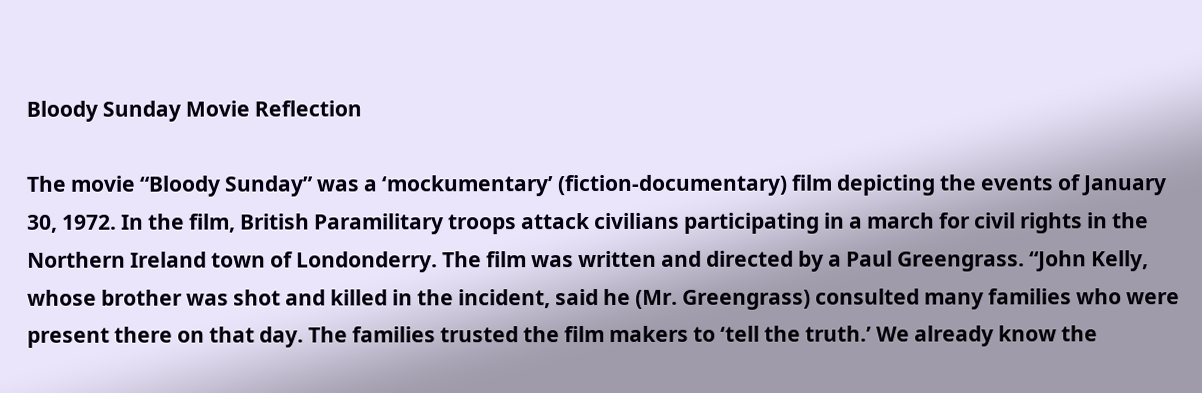Bloody Sunday Movie Reflection

The movie “Bloody Sunday” was a ‘mockumentary’ (fiction-documentary) film depicting the events of January 30, 1972. In the film, British Paramilitary troops attack civilians participating in a march for civil rights in the Northern Ireland town of Londonderry. The film was written and directed by a Paul Greengrass. “John Kelly, whose brother was shot and killed in the incident, said he (Mr. Greengrass) consulted many families who were present there on that day. The families trusted the film makers to ‘tell the truth.’ We already know the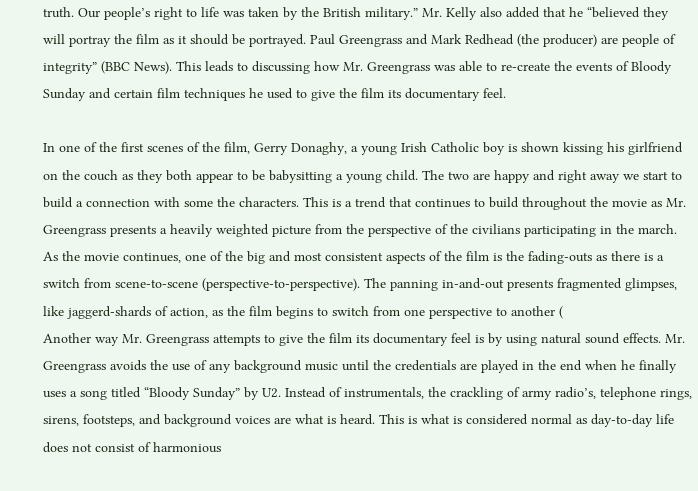truth. Our people’s right to life was taken by the British military.” Mr. Kelly also added that he “believed they will portray the film as it should be portrayed. Paul Greengrass and Mark Redhead (the producer) are people of integrity” (BBC News). This leads to discussing how Mr. Greengrass was able to re-create the events of Bloody Sunday and certain film techniques he used to give the film its documentary feel.

In one of the first scenes of the film, Gerry Donaghy, a young Irish Catholic boy is shown kissing his girlfriend on the couch as they both appear to be babysitting a young child. The two are happy and right away we start to build a connection with some the characters. This is a trend that continues to build throughout the movie as Mr. Greengrass presents a heavily weighted picture from the perspective of the civilians participating in the march. As the movie continues, one of the big and most consistent aspects of the film is the fading-outs as there is a switch from scene-to-scene (perspective-to-perspective). The panning in-and-out presents fragmented glimpses, like jaggerd-shards of action, as the film begins to switch from one perspective to another (
Another way Mr. Greengrass attempts to give the film its documentary feel is by using natural sound effects. Mr. Greengrass avoids the use of any background music until the credentials are played in the end when he finally uses a song titled “Bloody Sunday” by U2. Instead of instrumentals, the crackling of army radio’s, telephone rings, sirens, footsteps, and background voices are what is heard. This is what is considered normal as day-to-day life does not consist of harmonious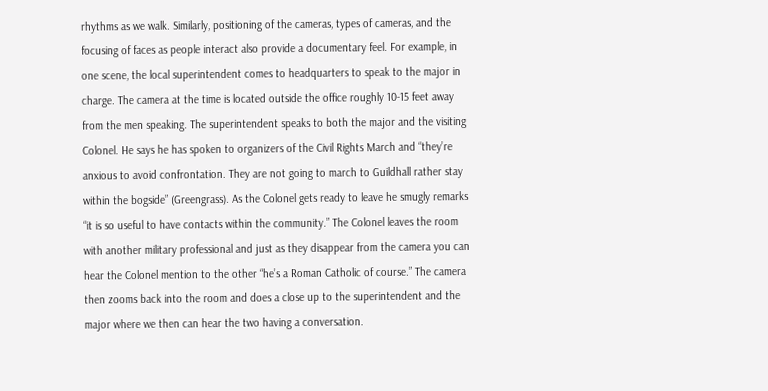rhythms as we walk. Similarly, positioning of the cameras, types of cameras, and the focusing of faces as people interact also provide a documentary feel. For example, in one scene, the local superintendent comes to headquarters to speak to the major in charge. The camera at the time is located outside the office roughly 10-15 feet away from the men speaking. The superintendent speaks to both the major and the visiting Colonel. He says he has spoken to organizers of the Civil Rights March and “they’re anxious to avoid confrontation. They are not going to march to Guildhall rather stay within the bogside” (Greengrass). As the Colonel gets ready to leave he smugly remarks “it is so useful to have contacts within the community.” The Colonel leaves the room with another military professional and just as they disappear from the camera you can hear the Colonel mention to the other “he’s a Roman Catholic of course.” The camera then zooms back into the room and does a close up to the superintendent and the major where we then can hear the two having a conversation.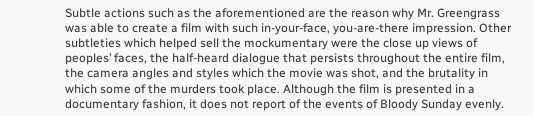Subtle actions such as the aforementioned are the reason why Mr. Greengrass was able to create a film with such in-your-face, you-are-there impression. Other subtleties which helped sell the mockumentary were the close up views of peoples’ faces, the half-heard dialogue that persists throughout the entire film, the camera angles and styles which the movie was shot, and the brutality in which some of the murders took place. Although the film is presented in a documentary fashion, it does not report of the events of Bloody Sunday evenly.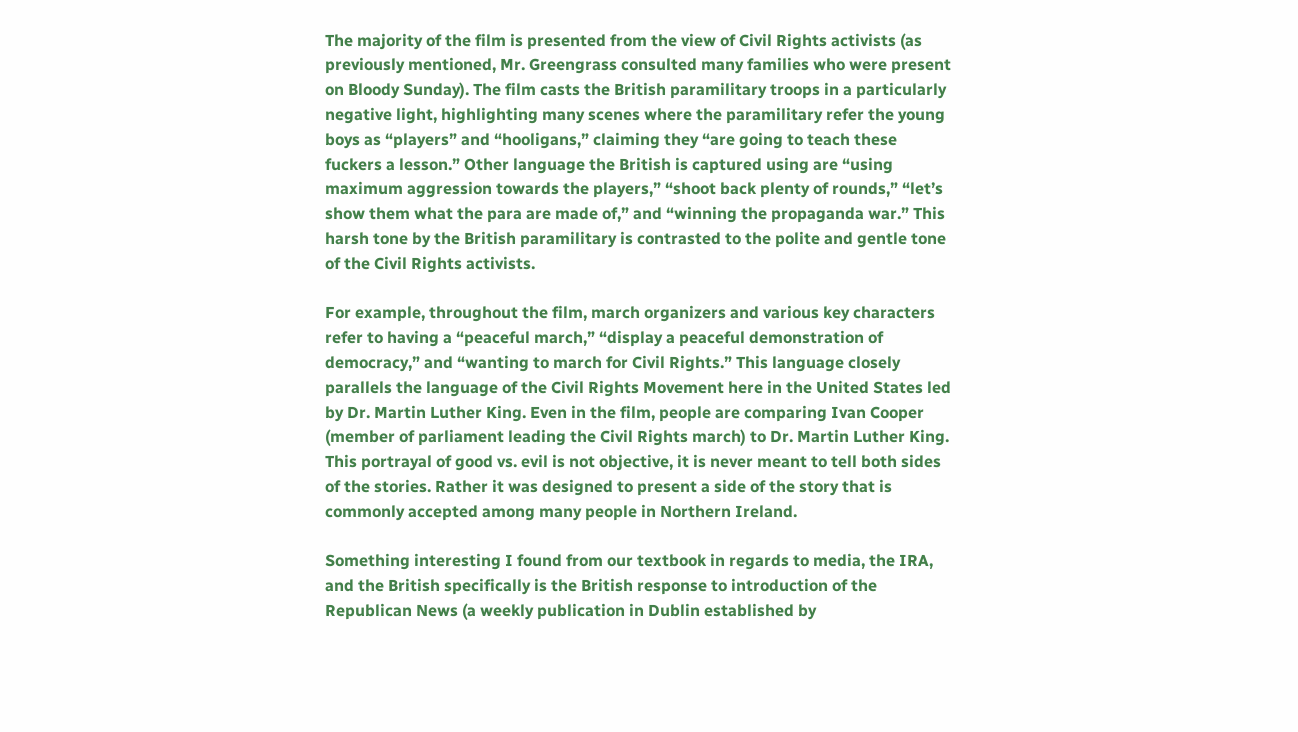The majority of the film is presented from the view of Civil Rights activists (as previously mentioned, Mr. Greengrass consulted many families who were present on Bloody Sunday). The film casts the British paramilitary troops in a particularly negative light, highlighting many scenes where the paramilitary refer the young boys as “players” and “hooligans,” claiming they “are going to teach these fuckers a lesson.” Other language the British is captured using are “using maximum aggression towards the players,” “shoot back plenty of rounds,” “let’s show them what the para are made of,” and “winning the propaganda war.” This harsh tone by the British paramilitary is contrasted to the polite and gentle tone of the Civil Rights activists.

For example, throughout the film, march organizers and various key characters refer to having a “peaceful march,” “display a peaceful demonstration of democracy,” and “wanting to march for Civil Rights.” This language closely parallels the language of the Civil Rights Movement here in the United States led by Dr. Martin Luther King. Even in the film, people are comparing Ivan Cooper (member of parliament leading the Civil Rights march) to Dr. Martin Luther King. This portrayal of good vs. evil is not objective, it is never meant to tell both sides of the stories. Rather it was designed to present a side of the story that is commonly accepted among many people in Northern Ireland.

Something interesting I found from our textbook in regards to media, the IRA, and the British specifically is the British response to introduction of the Republican News (a weekly publication in Dublin established by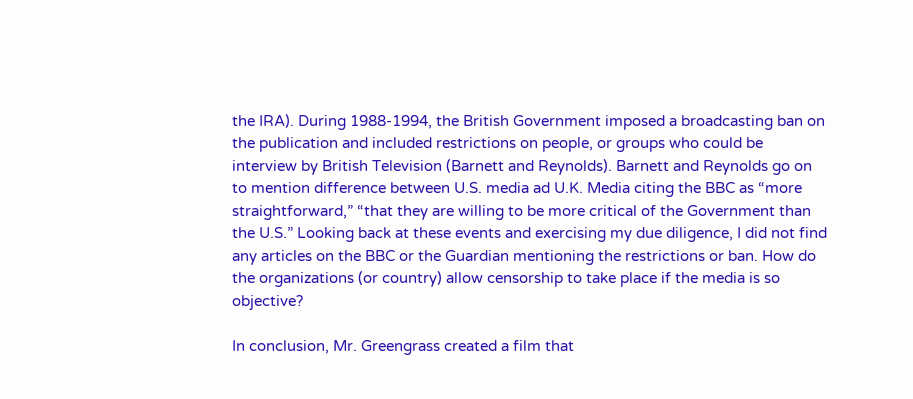the IRA). During 1988-1994, the British Government imposed a broadcasting ban on the publication and included restrictions on people, or groups who could be interview by British Television (Barnett and Reynolds). Barnett and Reynolds go on to mention difference between U.S. media ad U.K. Media citing the BBC as “more straightforward,” “that they are willing to be more critical of the Government than the U.S.” Looking back at these events and exercising my due diligence, I did not find any articles on the BBC or the Guardian mentioning the restrictions or ban. How do the organizations (or country) allow censorship to take place if the media is so objective?

In conclusion, Mr. Greengrass created a film that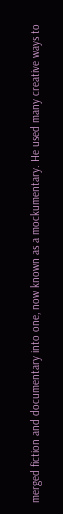merged fiction and documentary into one, now known as a mockumentary. He used many creative ways to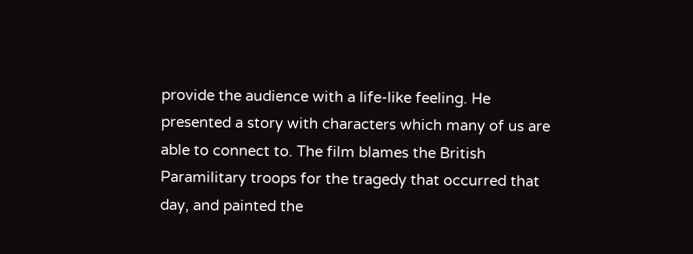provide the audience with a life-like feeling. He presented a story with characters which many of us are able to connect to. The film blames the British Paramilitary troops for the tragedy that occurred that day, and painted the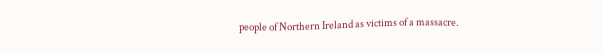people of Northern Ireland as victims of a massacre.